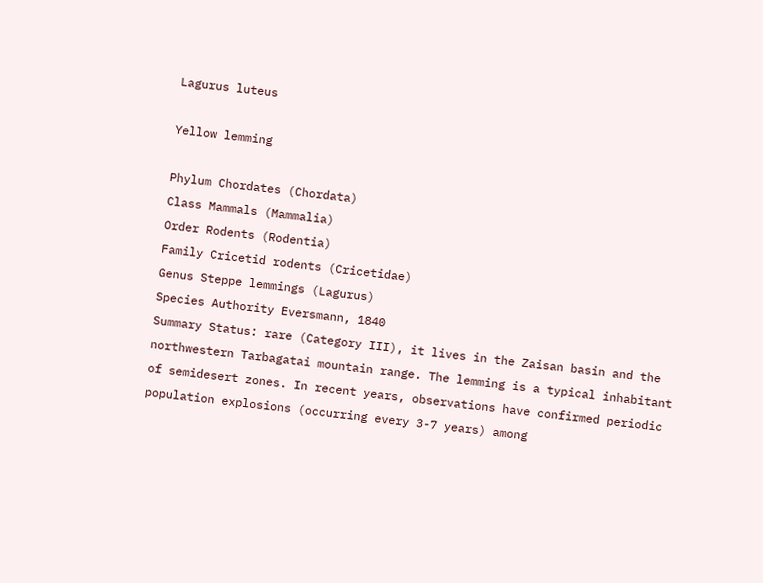Lagurus luteus

Yellow lemming

Phylum Chordates (Chordata)
Class Mammals (Mammalia)
Order Rodents (Rodentia)
Family Cricetid rodents (Cricetidae)
Genus Steppe lemmings (Lagurus)
Species Authority Eversmann, 1840
Summary Status: rare (Category III), it lives in the Zaisan basin and the northwestern Tarbagatai mountain range. The lemming is a typical inhabitant of semidesert zones. In recent years, observations have confirmed periodic population explosions (occurring every 3-7 years) among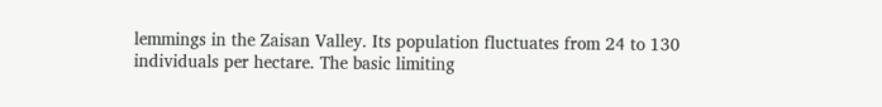lemmings in the Zaisan Valley. Its population fluctuates from 24 to 130 individuals per hectare. The basic limiting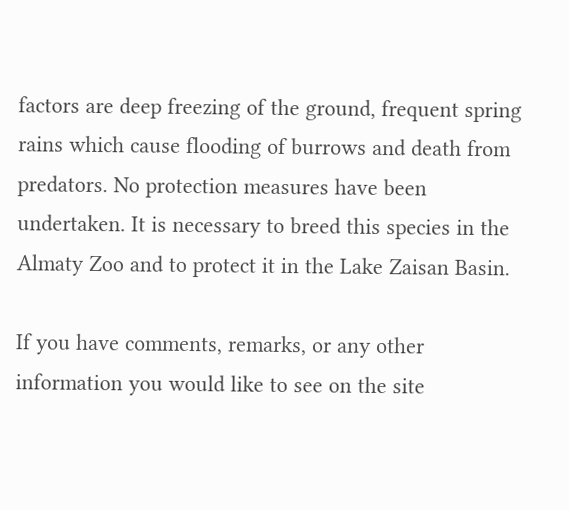factors are deep freezing of the ground, frequent spring rains which cause flooding of burrows and death from predators. No protection measures have been undertaken. It is necessary to breed this species in the Almaty Zoo and to protect it in the Lake Zaisan Basin.

If you have comments, remarks, or any other information you would like to see on the site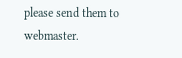please send them to webmaster.